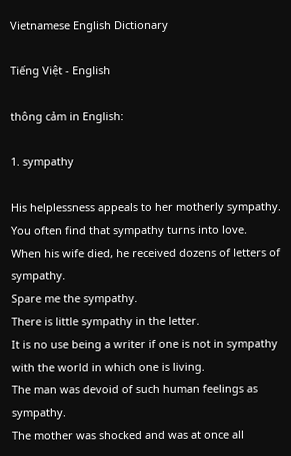Vietnamese English Dictionary

Tiếng Việt - English

thông cảm in English:

1. sympathy

His helplessness appeals to her motherly sympathy.
You often find that sympathy turns into love.
When his wife died, he received dozens of letters of sympathy.
Spare me the sympathy.
There is little sympathy in the letter.
It is no use being a writer if one is not in sympathy with the world in which one is living.
The man was devoid of such human feelings as sympathy.
The mother was shocked and was at once all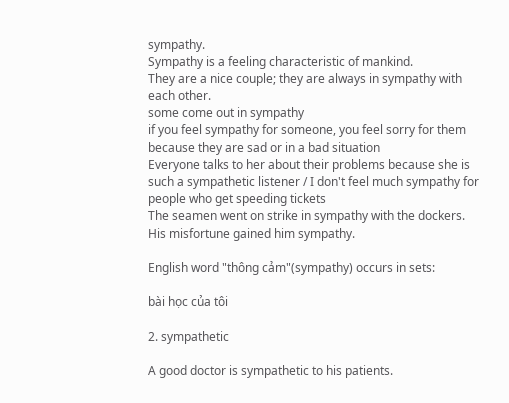sympathy.
Sympathy is a feeling characteristic of mankind.
They are a nice couple; they are always in sympathy with each other.
some come out in sympathy
if you feel sympathy for someone, you feel sorry for them because they are sad or in a bad situation
Everyone talks to her about their problems because she is such a sympathetic listener / I don't feel much sympathy for people who get speeding tickets
The seamen went on strike in sympathy with the dockers.
His misfortune gained him sympathy.

English word "thông cảm"(sympathy) occurs in sets:

bài học của tôi

2. sympathetic

A good doctor is sympathetic to his patients.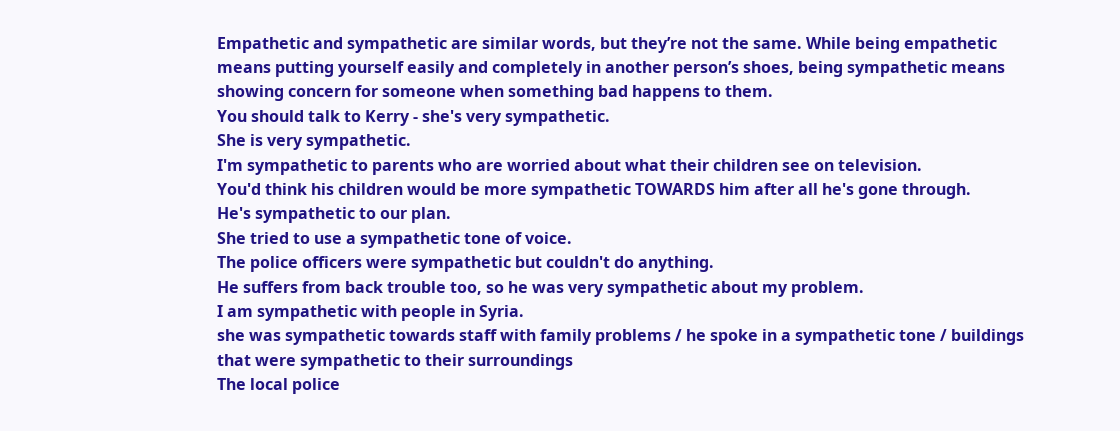Empathetic and sympathetic are similar words, but they’re not the same. While being empathetic means putting yourself easily and completely in another person’s shoes, being sympathetic means showing concern for someone when something bad happens to them.
You should talk to Kerry - she's very sympathetic.
She is very sympathetic.
I'm sympathetic to parents who are worried about what their children see on television.
You'd think his children would be more sympathetic TOWARDS him after all he's gone through.
He's sympathetic to our plan.
She tried to use a sympathetic tone of voice.
The police officers were sympathetic but couldn't do anything.
He suffers from back trouble too, so he was very sympathetic about my problem.
I am sympathetic with people in Syria.
she was sympathetic towards staff with family problems / he spoke in a sympathetic tone / buildings that were sympathetic to their surroundings
The local police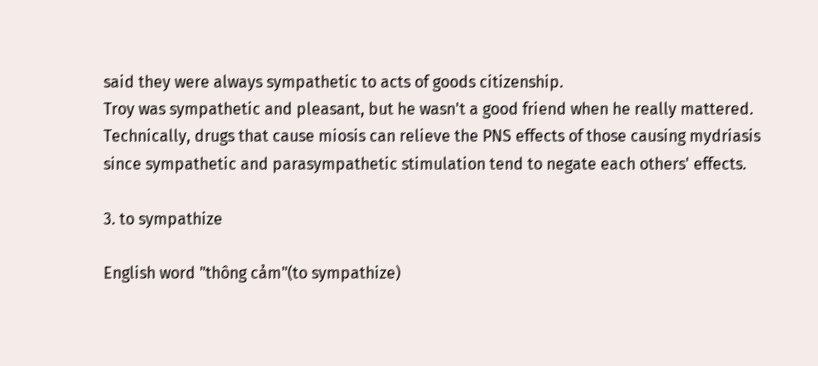said they were always sympathetic to acts of goods citizenship.
Troy was sympathetic and pleasant, but he wasn't a good friend when he really mattered.
Technically, drugs that cause miosis can relieve the PNS effects of those causing mydriasis since sympathetic and parasympathetic stimulation tend to negate each others' effects.

3. to sympathize

English word "thông cảm"(to sympathize)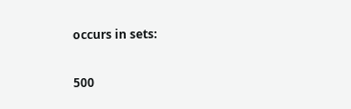occurs in sets:

500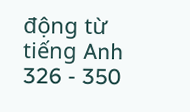động từ tiếng Anh 326 - 350